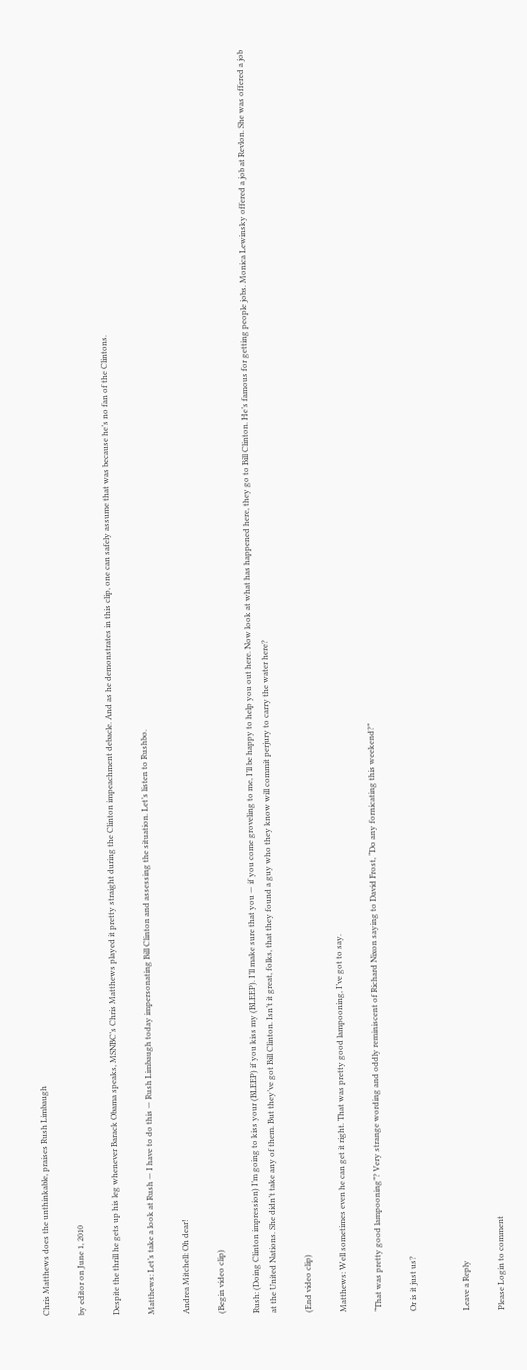Chris Matthews does the unthinkable, praises Rush Limbaugh

by editor on June 1, 2010

Despite the thrill he gets up his leg whenever Barack Obama speaks, MSNBC’s Chris Matthews played it pretty straight during the Clinton impeachment debacle. And as he demonstrates in this clip, one can safely assume that was because he’s no fan of the Clintons.

Matthews: Let’s take a look at Rush — I have to do this — Rush Limbaugh today impersonating Bill Clinton and assessing the situation. Let’s listen to Rushbo.

Andrea Mitchell: Oh dear!

(Begin video clip)

Rush: (Doing Clinton impression) I’m going to kiss your (BLEEP) if you kiss my (BLEEP). I’ll make sure that you — if you come groveling to me, I’ll be happy to help you out here. Now look at what has happened here, they go to Bill Clinton. He’s famous for getting people jobs. Monica Lewinsky offered a job at Revlon. She was offered a job at the United Nations. She didn’t take any of them. But they’ve got Bill Clinton. Isn’t it great, folks, that they found a guy who they know will commit perjury to carry the water here?

(End video clip)

Matthews: Well sometimes even he can get it right. That was pretty good lampooning, I’ve got to say.

“That was pretty good lampooning”? Very strange wording and oddly reminiscent of Richard Nixon saying to David Frost, “Do any fornicating this weekend?”

Or is it just us?


Leave a Reply

Please Login to comment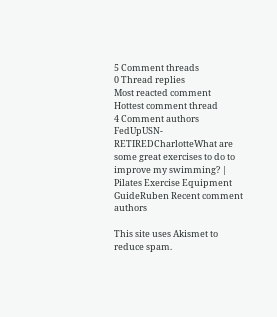5 Comment threads
0 Thread replies
Most reacted comment
Hottest comment thread
4 Comment authors
FedUpUSN-RETIREDCharlotteWhat are some great exercises to do to improve my swimming? | Pilates Exercise Equipment GuideRuben Recent comment authors

This site uses Akismet to reduce spam.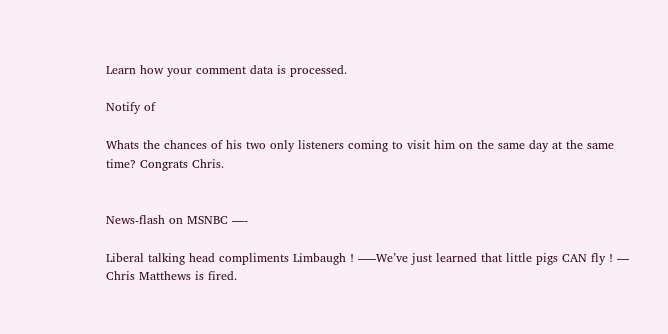Learn how your comment data is processed.

Notify of

Whats the chances of his two only listeners coming to visit him on the same day at the same time? Congrats Chris.


News-flash on MSNBC —-

Liberal talking head compliments Limbaugh ! —–We’ve just learned that little pigs CAN fly ! — Chris Matthews is fired.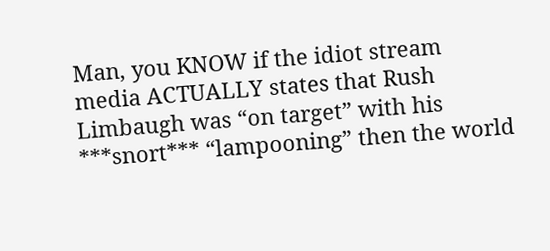Man, you KNOW if the idiot stream media ACTUALLY states that Rush Limbaugh was “on target” with his ***snort*** “lampooning” then the world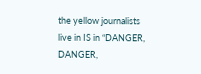the yellow journalists live in IS in “DANGER, DANGER,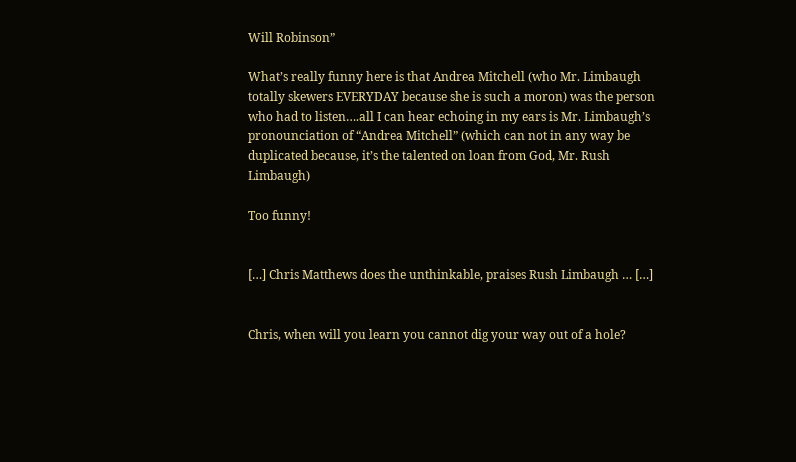Will Robinson”

What’s really funny here is that Andrea Mitchell (who Mr. Limbaugh totally skewers EVERYDAY because she is such a moron) was the person who had to listen….all I can hear echoing in my ears is Mr. Limbaugh’s pronounciation of “Andrea Mitchell” (which can not in any way be duplicated because, it’s the talented on loan from God, Mr. Rush Limbaugh)

Too funny!


[…] Chris Matthews does the unthinkable, praises Rush Limbaugh … […]


Chris, when will you learn you cannot dig your way out of a hole?